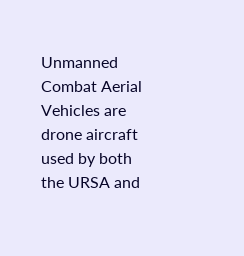Unmanned Combat Aerial Vehicles are drone aircraft used by both the URSA and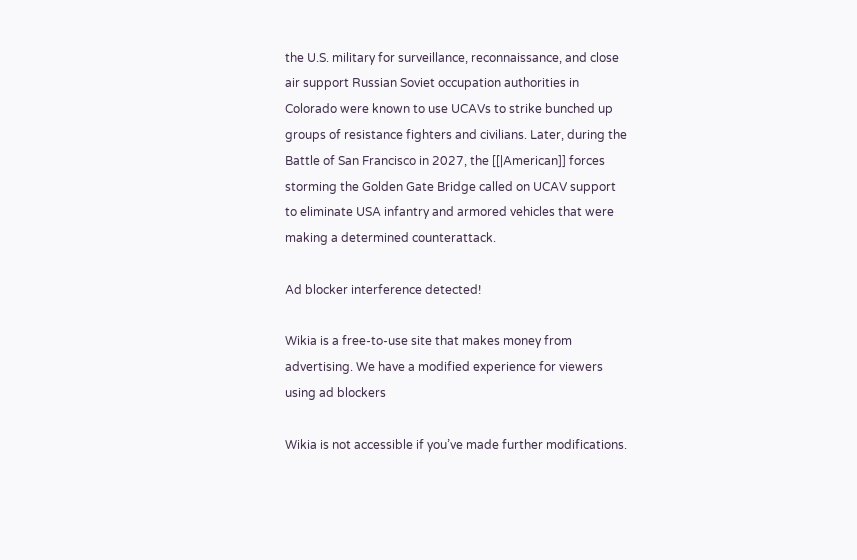the U.S. military for surveillance, reconnaissance, and close air support Russian Soviet occupation authorities in Colorado were known to use UCAVs to strike bunched up groups of resistance fighters and civilians. Later, during the Battle of San Francisco in 2027, the [[|American]] forces storming the Golden Gate Bridge called on UCAV support to eliminate USA infantry and armored vehicles that were making a determined counterattack.

Ad blocker interference detected!

Wikia is a free-to-use site that makes money from advertising. We have a modified experience for viewers using ad blockers

Wikia is not accessible if you’ve made further modifications.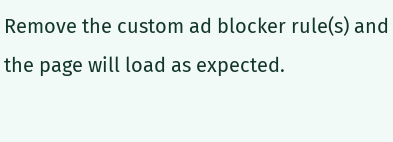Remove the custom ad blocker rule(s) and the page will load as expected.